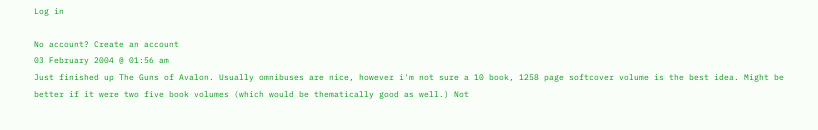Log in

No account? Create an account
03 February 2004 @ 01:56 am
Just finished up The Guns of Avalon. Usually omnibuses are nice, however i'm not sure a 10 book, 1258 page softcover volume is the best idea. Might be better if it were two five book volumes (which would be thematically good as well.) Not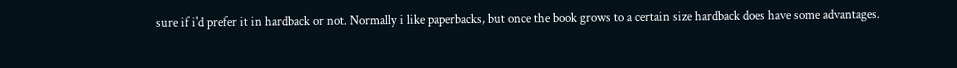sure if i'd prefer it in hardback or not. Normally i like paperbacks, but once the book grows to a certain size hardback does have some advantages.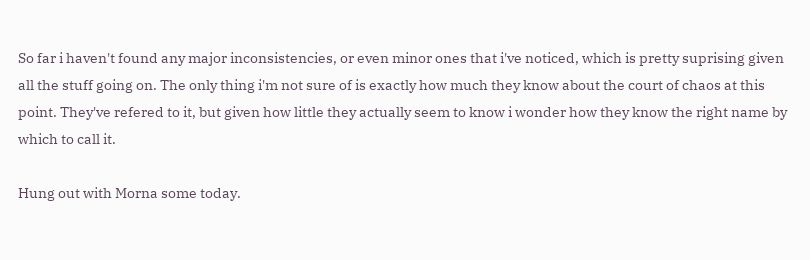So far i haven't found any major inconsistencies, or even minor ones that i've noticed, which is pretty suprising given all the stuff going on. The only thing i'm not sure of is exactly how much they know about the court of chaos at this point. They've refered to it, but given how little they actually seem to know i wonder how they know the right name by which to call it.

Hung out with Morna some today.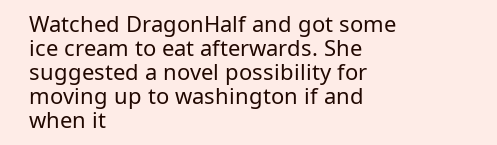Watched DragonHalf and got some ice cream to eat afterwards. She suggested a novel possibility for moving up to washington if and when it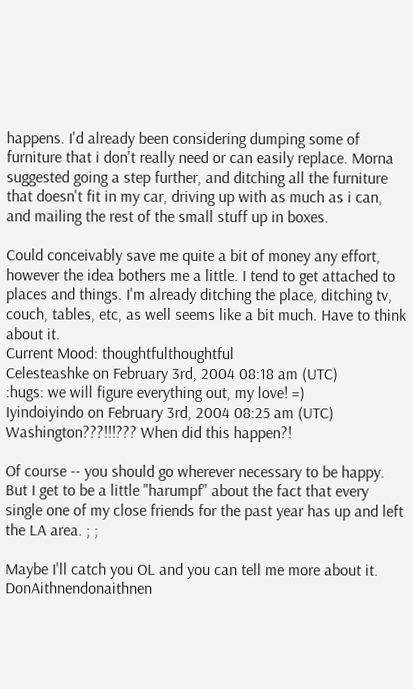happens. I'd already been considering dumping some of furniture that i don't really need or can easily replace. Morna suggested going a step further, and ditching all the furniture that doesn't fit in my car, driving up with as much as i can, and mailing the rest of the small stuff up in boxes.

Could conceivably save me quite a bit of money any effort, however the idea bothers me a little. I tend to get attached to places and things. I'm already ditching the place, ditching tv, couch, tables, etc, as well seems like a bit much. Have to think about it.
Current Mood: thoughtfulthoughtful
Celesteashke on February 3rd, 2004 08:18 am (UTC)
:hugs: we will figure everything out, my love! =)
Iyindoiyindo on February 3rd, 2004 08:25 am (UTC)
Washington???!!!??? When did this happen?!

Of course -- you should go wherever necessary to be happy. But I get to be a little "harumpf" about the fact that every single one of my close friends for the past year has up and left the LA area. ; ;

Maybe I'll catch you OL and you can tell me more about it.
DonAithnendonaithnen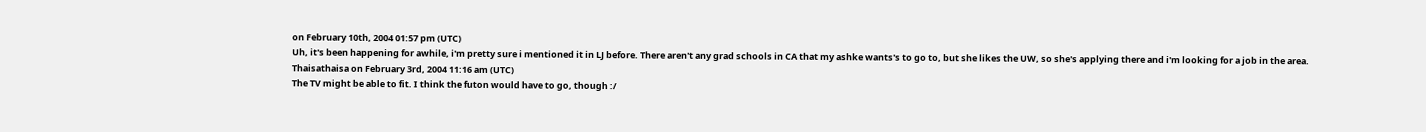on February 10th, 2004 01:57 pm (UTC)
Uh, it's been happening for awhile, i'm pretty sure i mentioned it in LJ before. There aren't any grad schools in CA that my ashke wants's to go to, but she likes the UW, so she's applying there and i'm looking for a job in the area.
Thaisathaisa on February 3rd, 2004 11:16 am (UTC)
The TV might be able to fit. I think the futon would have to go, though :/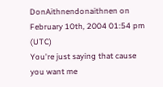DonAithnendonaithnen on February 10th, 2004 01:54 pm (UTC)
You're just saying that cause you want me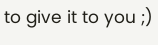to give it to you ;)